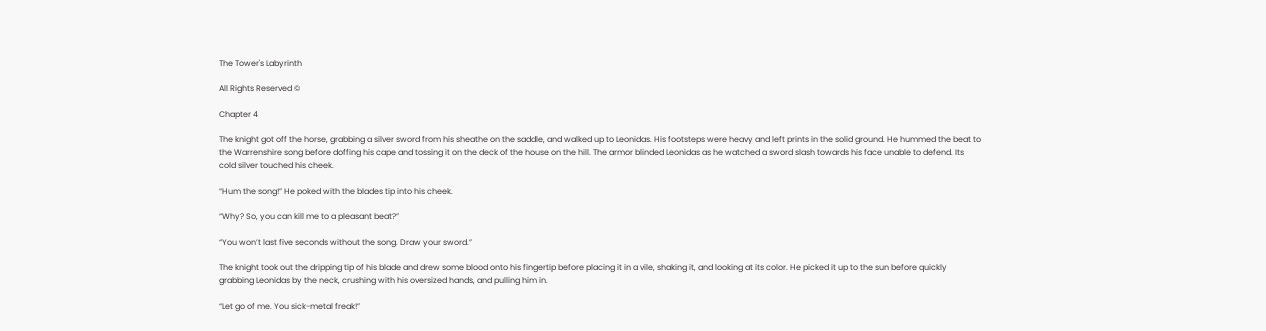The Tower's Labyrinth

All Rights Reserved ©

Chapter 4

The knight got off the horse, grabbing a silver sword from his sheathe on the saddle, and walked up to Leonidas. His footsteps were heavy and left prints in the solid ground. He hummed the beat to the Warrenshire song before doffing his cape and tossing it on the deck of the house on the hill. The armor blinded Leonidas as he watched a sword slash towards his face unable to defend. Its cold silver touched his cheek.

“Hum the song!” He poked with the blades tip into his cheek.

“Why? So, you can kill me to a pleasant beat?”

“You won’t last five seconds without the song. Draw your sword.”

The knight took out the dripping tip of his blade and drew some blood onto his fingertip before placing it in a vile, shaking it, and looking at its color. He picked it up to the sun before quickly grabbing Leonidas by the neck, crushing with his oversized hands, and pulling him in.

“Let go of me. You sick-metal freak!”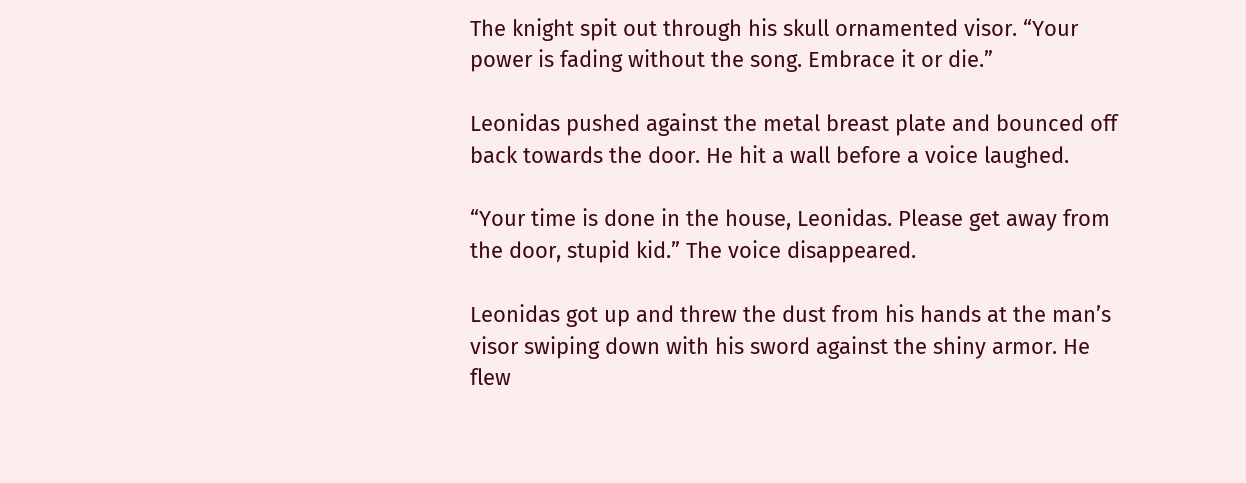The knight spit out through his skull ornamented visor. “Your power is fading without the song. Embrace it or die.”

Leonidas pushed against the metal breast plate and bounced off back towards the door. He hit a wall before a voice laughed.

“Your time is done in the house, Leonidas. Please get away from the door, stupid kid.” The voice disappeared.

Leonidas got up and threw the dust from his hands at the man’s visor swiping down with his sword against the shiny armor. He flew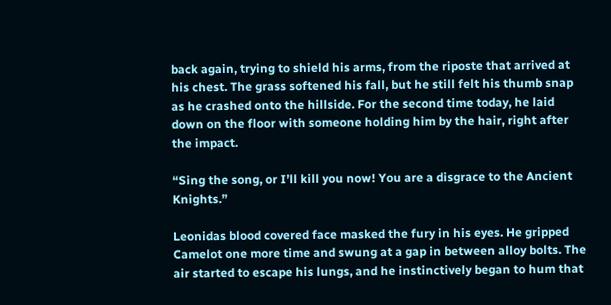back again, trying to shield his arms, from the riposte that arrived at his chest. The grass softened his fall, but he still felt his thumb snap as he crashed onto the hillside. For the second time today, he laid down on the floor with someone holding him by the hair, right after the impact.

“Sing the song, or I’ll kill you now! You are a disgrace to the Ancient Knights.”

Leonidas blood covered face masked the fury in his eyes. He gripped Camelot one more time and swung at a gap in between alloy bolts. The air started to escape his lungs, and he instinctively began to hum that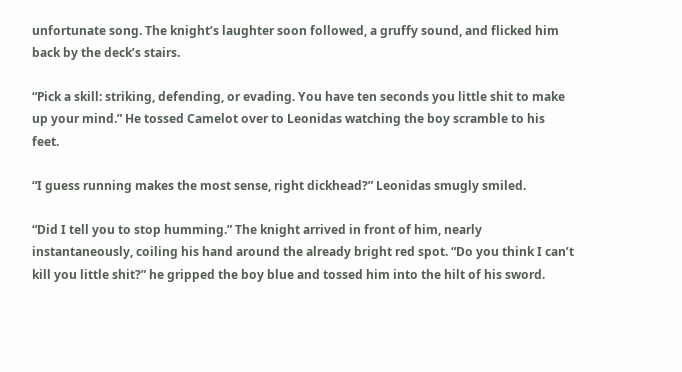unfortunate song. The knight’s laughter soon followed, a gruffy sound, and flicked him back by the deck’s stairs.

“Pick a skill: striking, defending, or evading. You have ten seconds you little shit to make up your mind.” He tossed Camelot over to Leonidas watching the boy scramble to his feet.

“I guess running makes the most sense, right dickhead?” Leonidas smugly smiled.

“Did I tell you to stop humming.” The knight arrived in front of him, nearly instantaneously, coiling his hand around the already bright red spot. “Do you think I can’t kill you little shit?” he gripped the boy blue and tossed him into the hilt of his sword.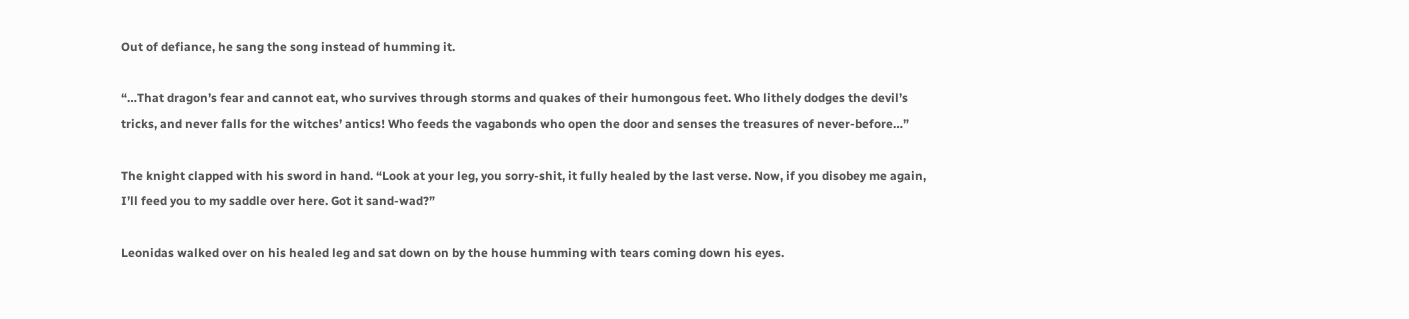Out of defiance, he sang the song instead of humming it.

“…That dragon’s fear and cannot eat, who survives through storms and quakes of their humongous feet. Who lithely dodges the devil’s tricks, and never falls for the witches’ antics! Who feeds the vagabonds who open the door and senses the treasures of never-before…”

The knight clapped with his sword in hand. “Look at your leg, you sorry-shit, it fully healed by the last verse. Now, if you disobey me again, I’ll feed you to my saddle over here. Got it sand-wad?”

Leonidas walked over on his healed leg and sat down on by the house humming with tears coming down his eyes.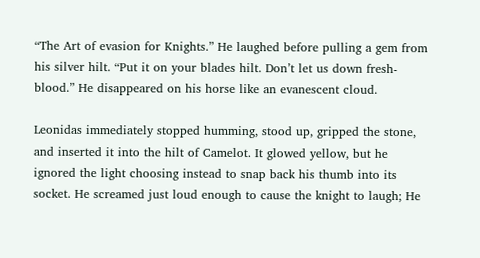“The Art of evasion for Knights.” He laughed before pulling a gem from his silver hilt. “Put it on your blades hilt. Don’t let us down fresh-blood.” He disappeared on his horse like an evanescent cloud.

Leonidas immediately stopped humming, stood up, gripped the stone, and inserted it into the hilt of Camelot. It glowed yellow, but he ignored the light choosing instead to snap back his thumb into its socket. He screamed just loud enough to cause the knight to laugh; He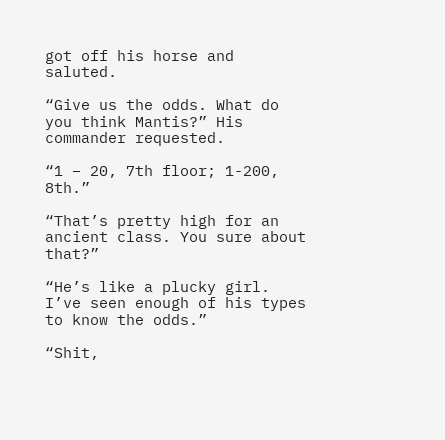got off his horse and saluted.

“Give us the odds. What do you think Mantis?” His commander requested.

“1 – 20, 7th floor; 1-200, 8th.”

“That’s pretty high for an ancient class. You sure about that?”

“He’s like a plucky girl. I’ve seen enough of his types to know the odds.”

“Shit,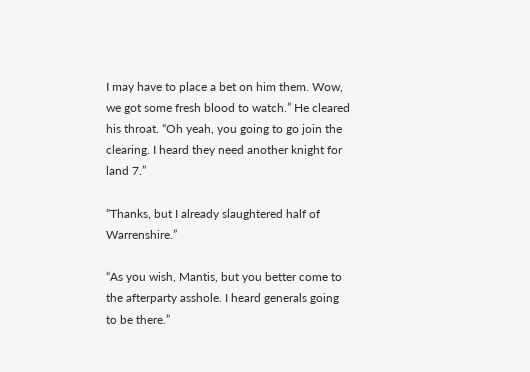I may have to place a bet on him them. Wow, we got some fresh blood to watch.” He cleared his throat. “Oh yeah, you going to go join the clearing. I heard they need another knight for land 7.”

“Thanks, but I already slaughtered half of Warrenshire.”

“As you wish, Mantis, but you better come to the afterparty asshole. I heard generals going to be there.”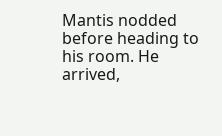Mantis nodded before heading to his room. He arrived,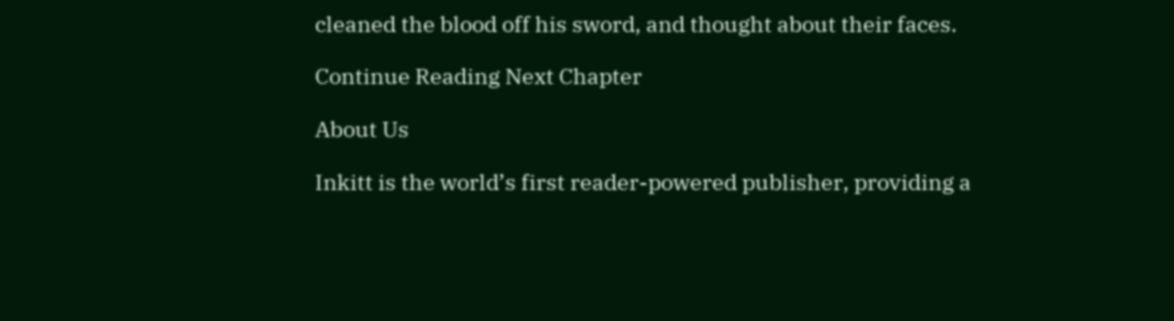cleaned the blood off his sword, and thought about their faces.

Continue Reading Next Chapter

About Us

Inkitt is the world’s first reader-powered publisher, providing a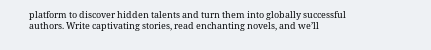platform to discover hidden talents and turn them into globally successful authors. Write captivating stories, read enchanting novels, and we’ll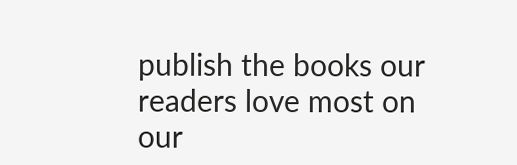publish the books our readers love most on our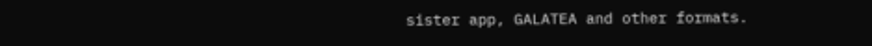sister app, GALATEA and other formats.